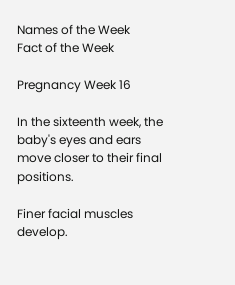Names of the Week
Fact of the Week

Pregnancy Week 16

In the sixteenth week, the baby's eyes and ears move closer to their final positions.

Finer facial muscles develop.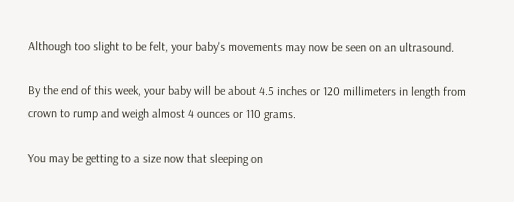Although too slight to be felt, your baby's movements may now be seen on an ultrasound.

By the end of this week, your baby will be about 4.5 inches or 120 millimeters in length from crown to rump and weigh almost 4 ounces or 110 grams.

You may be getting to a size now that sleeping on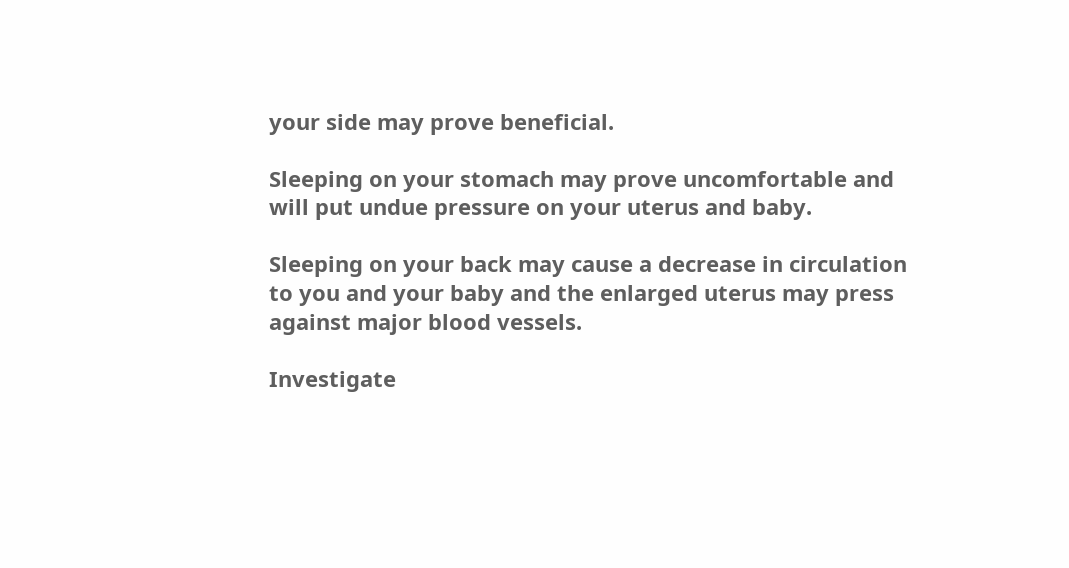your side may prove beneficial.

Sleeping on your stomach may prove uncomfortable and will put undue pressure on your uterus and baby.

Sleeping on your back may cause a decrease in circulation to you and your baby and the enlarged uterus may press against major blood vessels.

Investigate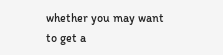whether you may want to get a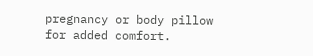pregnancy or body pillow for added comfort.